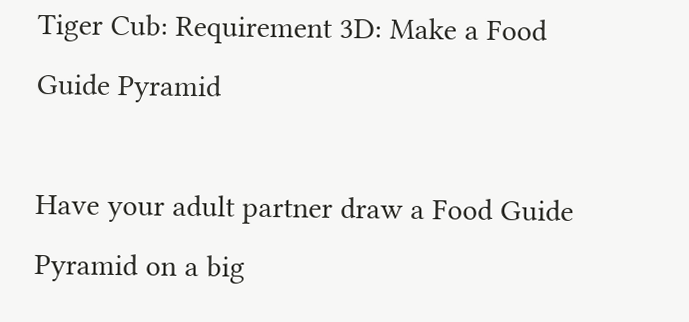Tiger Cub: Requirement 3D: Make a Food Guide Pyramid

Have your adult partner draw a Food Guide Pyramid on a big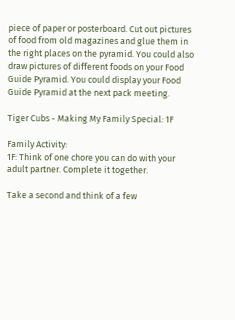piece of paper or posterboard. Cut out pictures of food from old magazines and glue them in the right places on the pyramid. You could also draw pictures of different foods on your Food Guide Pyramid. You could display your Food Guide Pyramid at the next pack meeting.

Tiger Cubs - Making My Family Special: 1F

Family Activity:
1F: Think of one chore you can do with your adult partner. Complete it together.

Take a second and think of a few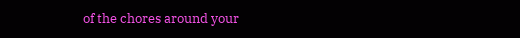of the chores around your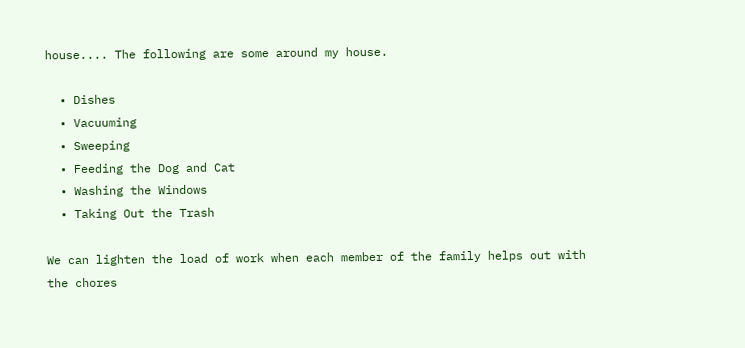house.... The following are some around my house.

  • Dishes
  • Vacuuming
  • Sweeping
  • Feeding the Dog and Cat
  • Washing the Windows
  • Taking Out the Trash

We can lighten the load of work when each member of the family helps out with the chores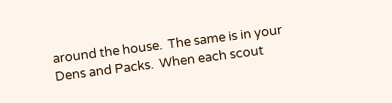around the house.  The same is in your Dens and Packs.  When each scout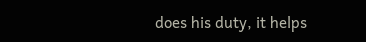does his duty, it helps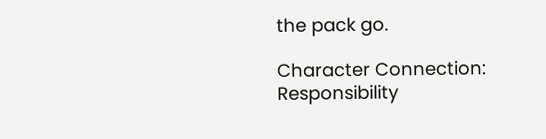the pack go.

Character Connection: Responsibility